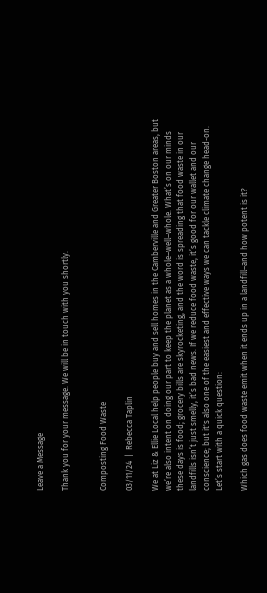Leave a Message

Thank you for your message. We will be in touch with you shortly.


Composting Food Waste

03/11/24  |  Rebecca Taplin

We at Liz & Ellie Local help people buy and sell homes in the Camberville and Greater Boston areas, but we’re also intent on doing our part to keep the planet as a whole–well–whole. What’s on our minds these days is food; grocery bills are skyrocketing, and the word is spreading that food waste in our landfills isn’t just smelly, it’s bad news. If we reduce food waste, it’s good for our wallet and our conscience; but it's also one of the easiest and effective ways we can tackle climate change head-on. Let’s start with a quick question:

Which gas does food waste emit when it ends up in a landfill–and how potent is it?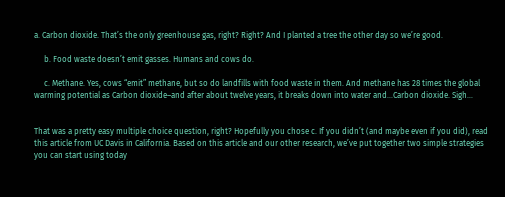a. Carbon dioxide. That’s the only greenhouse gas, right? Right? And I planted a tree the other day so we’re good.

     b. Food waste doesn’t emit gasses. Humans and cows do.

     c. Methane. Yes, cows “emit” methane, but so do landfills with food waste in them. And methane has 28 times the global warming potential as Carbon dioxide–and after about twelve years, it breaks down into water and...Carbon dioxide. Sigh…


That was a pretty easy multiple choice question, right? Hopefully you chose c. If you didn’t (and maybe even if you did), read this article from UC Davis in California. Based on this article and our other research, we’ve put together two simple strategies you can start using today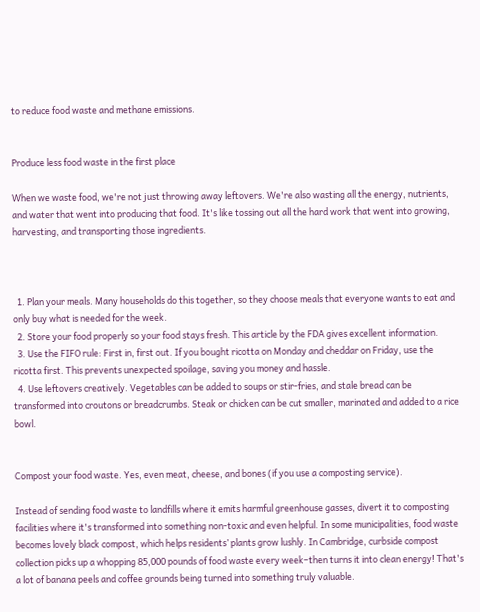to reduce food waste and methane emissions.


Produce less food waste in the first place

When we waste food, we're not just throwing away leftovers. We're also wasting all the energy, nutrients, and water that went into producing that food. It's like tossing out all the hard work that went into growing, harvesting, and transporting those ingredients.



  1. Plan your meals. Many households do this together, so they choose meals that everyone wants to eat and only buy what is needed for the week.
  2. Store your food properly so your food stays fresh. This article by the FDA gives excellent information.
  3. Use the FIFO rule: First in, first out. If you bought ricotta on Monday and cheddar on Friday, use the ricotta first. This prevents unexpected spoilage, saving you money and hassle.
  4. Use leftovers creatively. Vegetables can be added to soups or stir-fries, and stale bread can be transformed into croutons or breadcrumbs. Steak or chicken can be cut smaller, marinated and added to a rice bowl.


Compost your food waste. Yes, even meat, cheese, and bones (if you use a composting service).

Instead of sending food waste to landfills where it emits harmful greenhouse gasses, divert it to composting facilities where it's transformed into something non-toxic and even helpful. In some municipalities, food waste becomes lovely black compost, which helps residents’ plants grow lushly. In Cambridge, curbside compost collection picks up a whopping 85,000 pounds of food waste every week–then turns it into clean energy! That's a lot of banana peels and coffee grounds being turned into something truly valuable.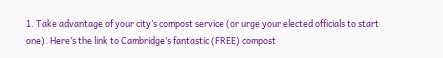1. Take advantage of your city’s compost service (or urge your elected officials to start one). Here’s the link to Cambridge’s fantastic (FREE) compost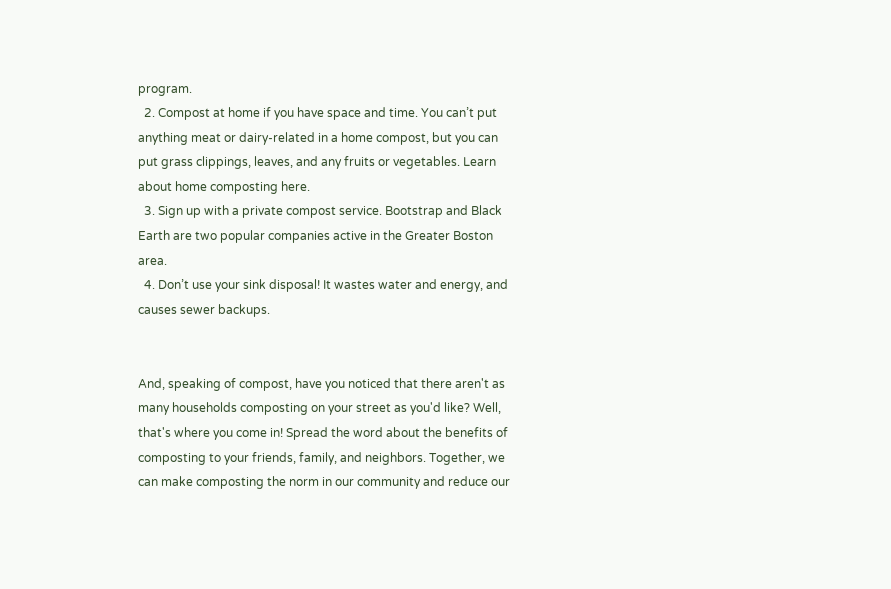program.
  2. Compost at home if you have space and time. You can’t put anything meat or dairy-related in a home compost, but you can put grass clippings, leaves, and any fruits or vegetables. Learn about home composting here.
  3. Sign up with a private compost service. Bootstrap and Black Earth are two popular companies active in the Greater Boston area.
  4. Don’t use your sink disposal! It wastes water and energy, and causes sewer backups.


And, speaking of compost, have you noticed that there aren't as many households composting on your street as you'd like? Well, that's where you come in! Spread the word about the benefits of composting to your friends, family, and neighbors. Together, we can make composting the norm in our community and reduce our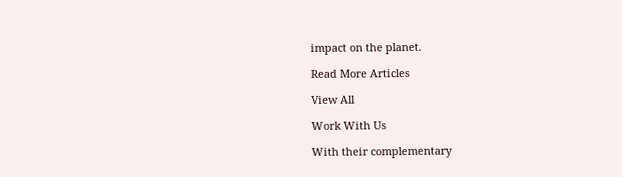impact on the planet.

Read More Articles

View All

Work With Us

With their complementary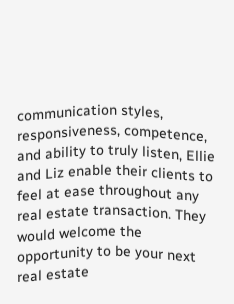communication styles, responsiveness, competence, and ability to truly listen, Ellie and Liz enable their clients to feel at ease throughout any real estate transaction. They would welcome the opportunity to be your next real estate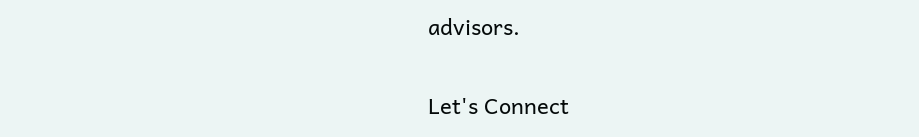advisors.

Let's Connect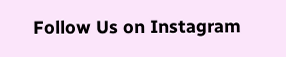Follow Us on Instagram